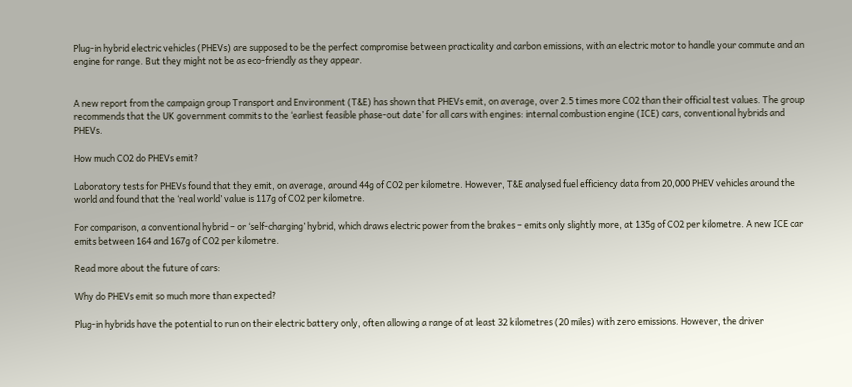Plug-in hybrid electric vehicles (PHEVs) are supposed to be the perfect compromise between practicality and carbon emissions, with an electric motor to handle your commute and an engine for range. But they might not be as eco-friendly as they appear.


A new report from the campaign group Transport and Environment (T&E) has shown that PHEVs emit, on average, over 2.5 times more CO2 than their official test values. The group recommends that the UK government commits to the ‘earliest feasible phase-out date’ for all cars with engines: internal combustion engine (ICE) cars, conventional hybrids and PHEVs.

How much CO2 do PHEVs emit?

Laboratory tests for PHEVs found that they emit, on average, around 44g of CO2 per kilometre. However, T&E analysed fuel efficiency data from 20,000 PHEV vehicles around the world and found that the ‘real world’ value is 117g of CO2 per kilometre.

For comparison, a conventional hybrid – or ‘self-charging’ hybrid, which draws electric power from the brakes – emits only slightly more, at 135g of CO2 per kilometre. A new ICE car emits between 164 and 167g of CO2 per kilometre.

Read more about the future of cars:

Why do PHEVs emit so much more than expected?

Plug-in hybrids have the potential to run on their electric battery only, often allowing a range of at least 32 kilometres (20 miles) with zero emissions. However, the driver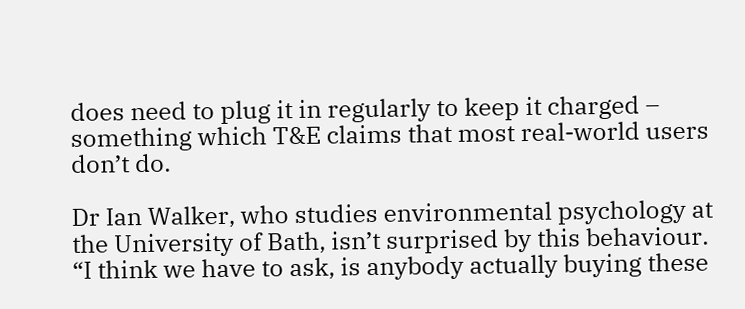does need to plug it in regularly to keep it charged – something which T&E claims that most real-world users don’t do.

Dr Ian Walker, who studies environmental psychology at the University of Bath, isn’t surprised by this behaviour. “I think we have to ask, is anybody actually buying these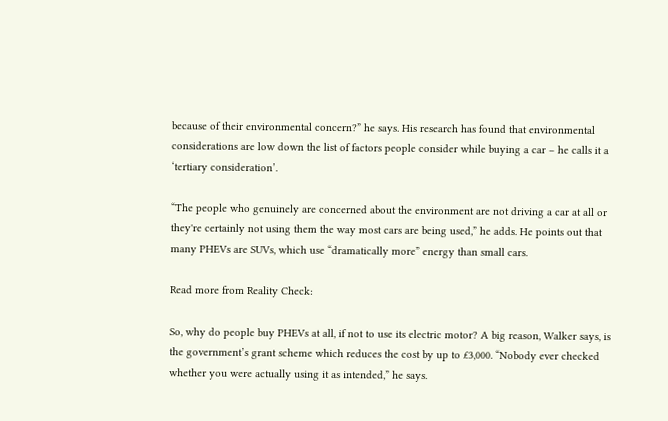because of their environmental concern?” he says. His research has found that environmental considerations are low down the list of factors people consider while buying a car – he calls it a ‘tertiary consideration’.

“The people who genuinely are concerned about the environment are not driving a car at all or they're certainly not using them the way most cars are being used,” he adds. He points out that many PHEVs are SUVs, which use “dramatically more” energy than small cars.

Read more from Reality Check:

So, why do people buy PHEVs at all, if not to use its electric motor? A big reason, Walker says, is the government’s grant scheme which reduces the cost by up to £3,000. “Nobody ever checked whether you were actually using it as intended,” he says.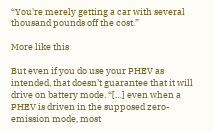“You're merely getting a car with several thousand pounds off the cost.”

More like this

But even if you do use your PHEV as intended, that doesn’t guarantee that it will drive on battery mode. “[…] even when a PHEV is driven in the supposed zero-emission mode, most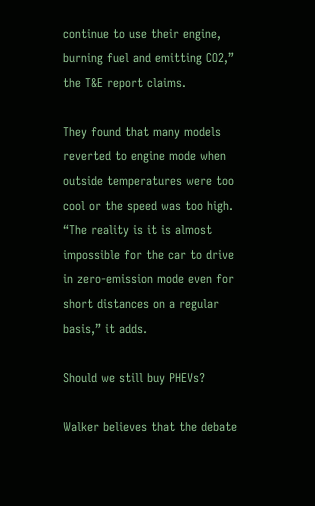continue to use their engine, burning fuel and emitting CO2,” the T&E report claims.

They found that many models reverted to engine mode when outside temperatures were too cool or the speed was too high. “The reality is it is almost impossible for the car to drive in zero-emission mode even for short distances on a regular basis,” it adds.

Should we still buy PHEVs?

Walker believes that the debate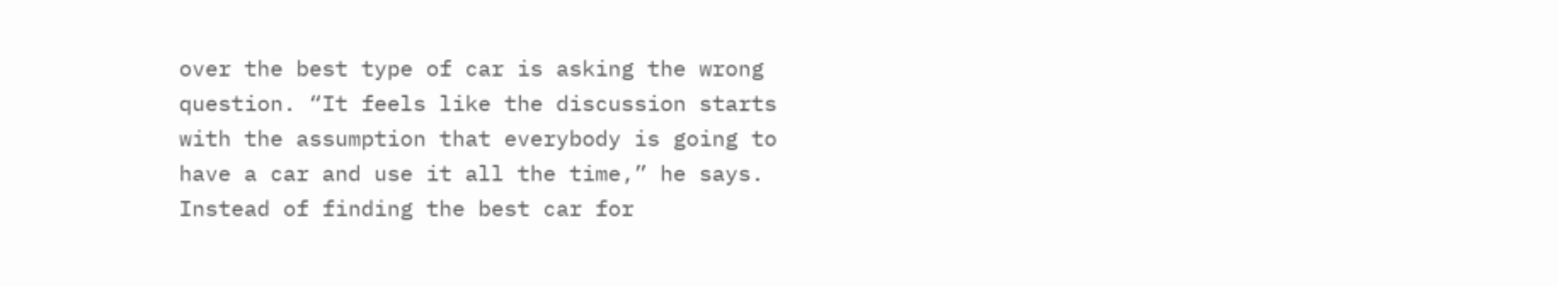over the best type of car is asking the wrong question. “It feels like the discussion starts with the assumption that everybody is going to have a car and use it all the time,” he says. Instead of finding the best car for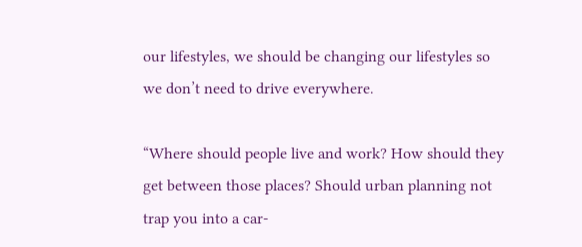our lifestyles, we should be changing our lifestyles so we don’t need to drive everywhere.

“Where should people live and work? How should they get between those places? Should urban planning not trap you into a car-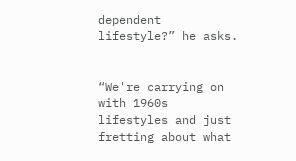dependent lifestyle?” he asks.


“We're carrying on with 1960s lifestyles and just fretting about what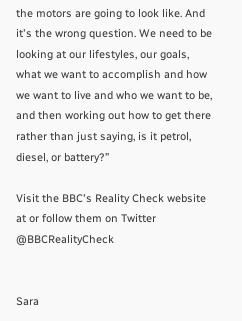the motors are going to look like. And it's the wrong question. We need to be looking at our lifestyles, our goals, what we want to accomplish and how we want to live and who we want to be, and then working out how to get there rather than just saying, is it petrol, diesel, or battery?”

Visit the BBC's Reality Check website at or follow them on Twitter @BBCRealityCheck


Sara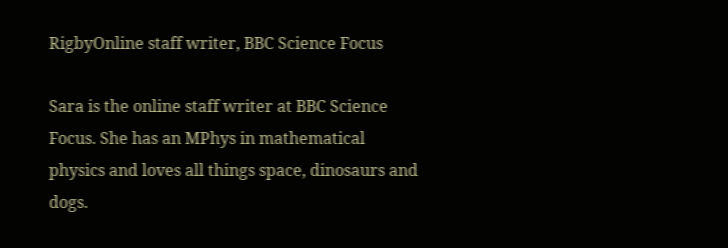RigbyOnline staff writer, BBC Science Focus

Sara is the online staff writer at BBC Science Focus. She has an MPhys in mathematical physics and loves all things space, dinosaurs and dogs.